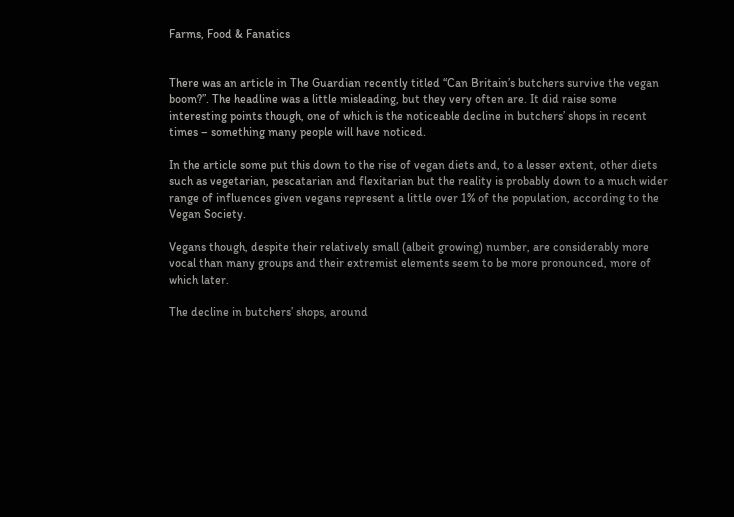Farms, Food & Fanatics


There was an article in The Guardian recently titled “Can Britain’s butchers survive the vegan boom?”. The headline was a little misleading, but they very often are. It did raise some interesting points though, one of which is the noticeable decline in butchers’ shops in recent times – something many people will have noticed.

In the article some put this down to the rise of vegan diets and, to a lesser extent, other diets such as vegetarian, pescatarian and flexitarian but the reality is probably down to a much wider range of influences given vegans represent a little over 1% of the population, according to the Vegan Society.

Vegans though, despite their relatively small (albeit growing) number, are considerably more vocal than many groups and their extremist elements seem to be more pronounced, more of which later.

The decline in butchers’ shops, around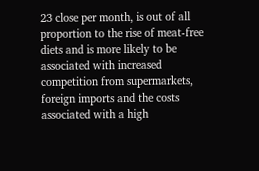23 close per month, is out of all proportion to the rise of meat-free diets and is more likely to be associated with increased competition from supermarkets, foreign imports and the costs associated with a high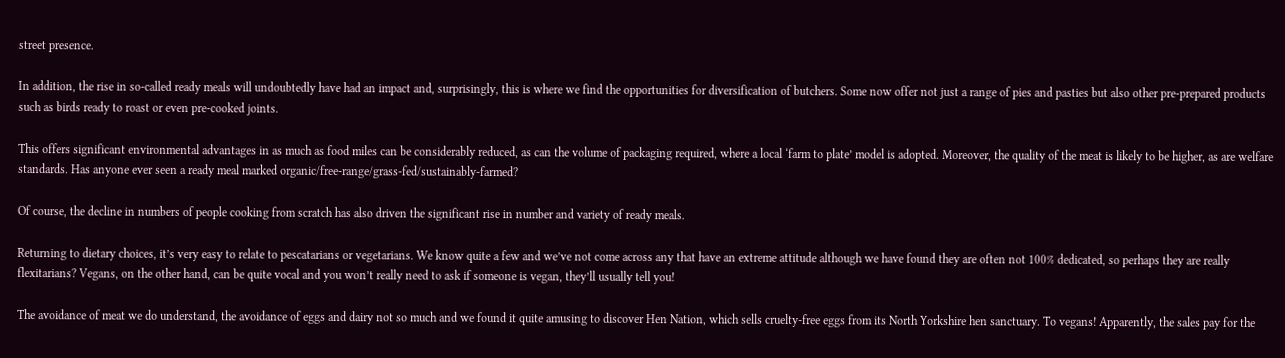street presence.

In addition, the rise in so-called ready meals will undoubtedly have had an impact and, surprisingly, this is where we find the opportunities for diversification of butchers. Some now offer not just a range of pies and pasties but also other pre-prepared products such as birds ready to roast or even pre-cooked joints.

This offers significant environmental advantages in as much as food miles can be considerably reduced, as can the volume of packaging required, where a local ‘farm to plate’ model is adopted. Moreover, the quality of the meat is likely to be higher, as are welfare standards. Has anyone ever seen a ready meal marked organic/free-range/grass-fed/sustainably-farmed?

Of course, the decline in numbers of people cooking from scratch has also driven the significant rise in number and variety of ready meals.

Returning to dietary choices, it’s very easy to relate to pescatarians or vegetarians. We know quite a few and we’ve not come across any that have an extreme attitude although we have found they are often not 100% dedicated, so perhaps they are really flexitarians? Vegans, on the other hand, can be quite vocal and you won’t really need to ask if someone is vegan, they’ll usually tell you!

The avoidance of meat we do understand, the avoidance of eggs and dairy not so much and we found it quite amusing to discover Hen Nation, which sells cruelty-free eggs from its North Yorkshire hen sanctuary. To vegans! Apparently, the sales pay for the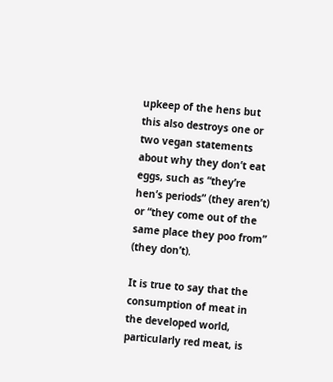upkeep of the hens but this also destroys one or two vegan statements about why they don’t eat eggs, such as “they’re hen’s periods” (they aren’t) or “they come out of the same place they poo from” (they don’t).

It is true to say that the consumption of meat in the developed world, particularly red meat, is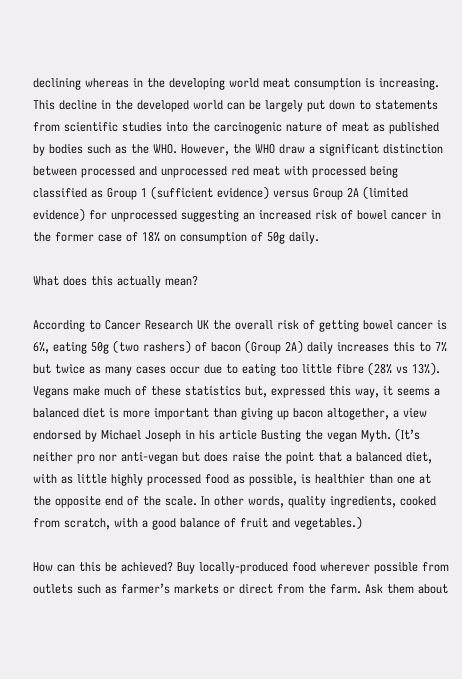declining whereas in the developing world meat consumption is increasing. This decline in the developed world can be largely put down to statements from scientific studies into the carcinogenic nature of meat as published by bodies such as the WHO. However, the WHO draw a significant distinction between processed and unprocessed red meat with processed being classified as Group 1 (sufficient evidence) versus Group 2A (limited evidence) for unprocessed suggesting an increased risk of bowel cancer in the former case of 18% on consumption of 50g daily.

What does this actually mean?

According to Cancer Research UK the overall risk of getting bowel cancer is 6%, eating 50g (two rashers) of bacon (Group 2A) daily increases this to 7% but twice as many cases occur due to eating too little fibre (28% vs 13%). Vegans make much of these statistics but, expressed this way, it seems a balanced diet is more important than giving up bacon altogether, a view endorsed by Michael Joseph in his article Busting the vegan Myth. (It’s neither pro nor anti-vegan but does raise the point that a balanced diet, with as little highly processed food as possible, is healthier than one at the opposite end of the scale. In other words, quality ingredients, cooked from scratch, with a good balance of fruit and vegetables.)

How can this be achieved? Buy locally-produced food wherever possible from outlets such as farmer’s markets or direct from the farm. Ask them about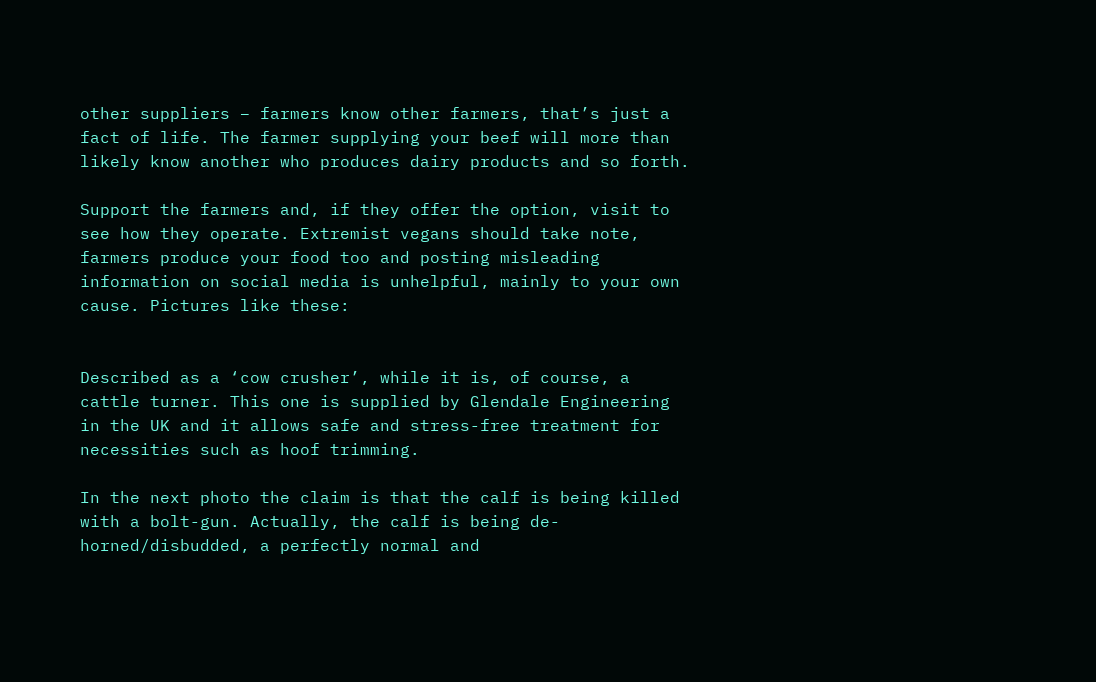other suppliers – farmers know other farmers, that’s just a fact of life. The farmer supplying your beef will more than likely know another who produces dairy products and so forth.

Support the farmers and, if they offer the option, visit to see how they operate. Extremist vegans should take note, farmers produce your food too and posting misleading information on social media is unhelpful, mainly to your own cause. Pictures like these:


Described as a ‘cow crusher’, while it is, of course, a cattle turner. This one is supplied by Glendale Engineering in the UK and it allows safe and stress-free treatment for necessities such as hoof trimming.

In the next photo the claim is that the calf is being killed with a bolt-gun. Actually, the calf is being de-horned/disbudded, a perfectly normal and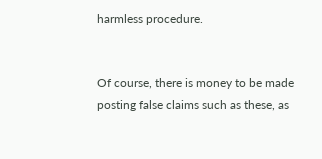harmless procedure.


Of course, there is money to be made posting false claims such as these, as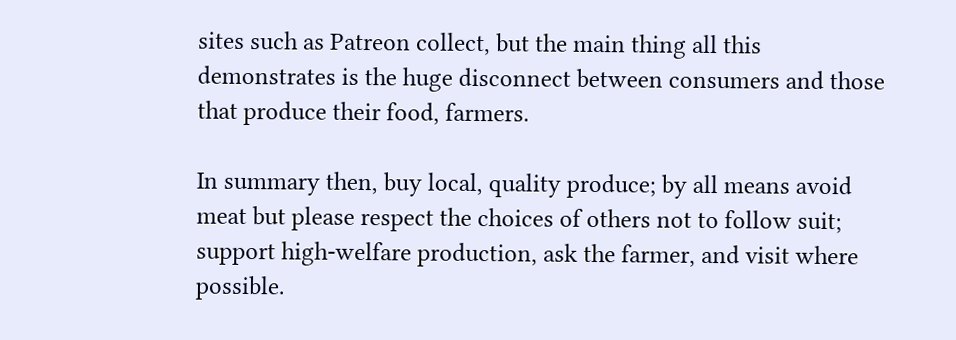sites such as Patreon collect, but the main thing all this demonstrates is the huge disconnect between consumers and those that produce their food, farmers.

In summary then, buy local, quality produce; by all means avoid meat but please respect the choices of others not to follow suit; support high-welfare production, ask the farmer, and visit where possible.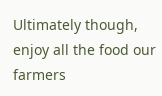Ultimately though, enjoy all the food our farmers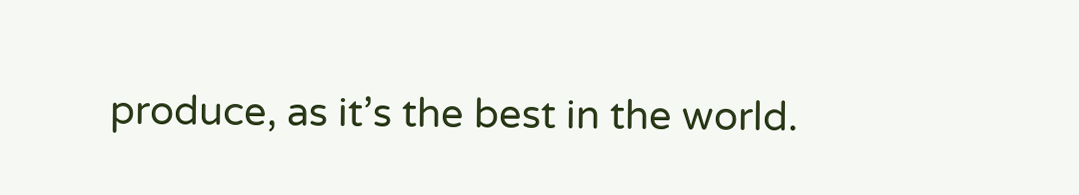produce, as it’s the best in the world.